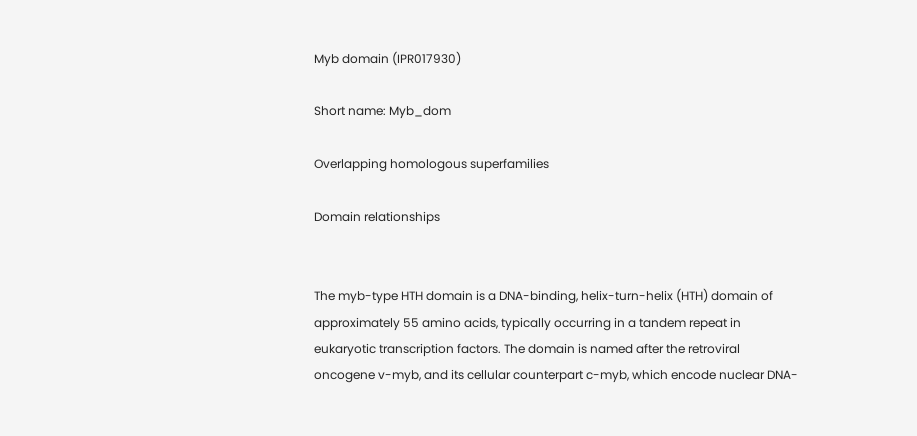Myb domain (IPR017930)

Short name: Myb_dom

Overlapping homologous superfamilies

Domain relationships


The myb-type HTH domain is a DNA-binding, helix-turn-helix (HTH) domain of approximately 55 amino acids, typically occurring in a tandem repeat in eukaryotic transcription factors. The domain is named after the retroviral oncogene v-myb, and its cellular counterpart c-myb, which encode nuclear DNA-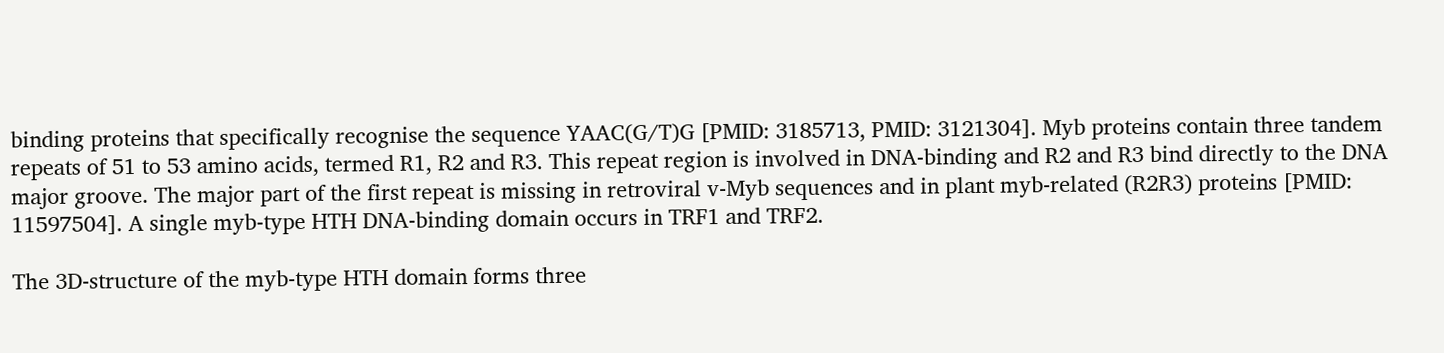binding proteins that specifically recognise the sequence YAAC(G/T)G [PMID: 3185713, PMID: 3121304]. Myb proteins contain three tandem repeats of 51 to 53 amino acids, termed R1, R2 and R3. This repeat region is involved in DNA-binding and R2 and R3 bind directly to the DNA major groove. The major part of the first repeat is missing in retroviral v-Myb sequences and in plant myb-related (R2R3) proteins [PMID: 11597504]. A single myb-type HTH DNA-binding domain occurs in TRF1 and TRF2.

The 3D-structure of the myb-type HTH domain forms three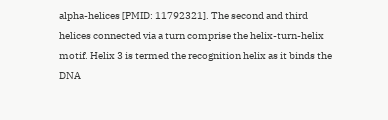alpha-helices [PMID: 11792321]. The second and third helices connected via a turn comprise the helix-turn-helix motif. Helix 3 is termed the recognition helix as it binds the DNA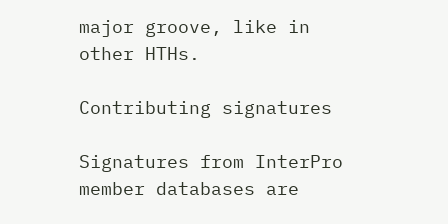major groove, like in other HTHs.

Contributing signatures

Signatures from InterPro member databases are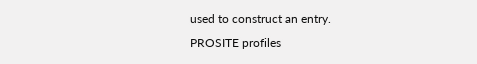used to construct an entry.
PROSITE profiles